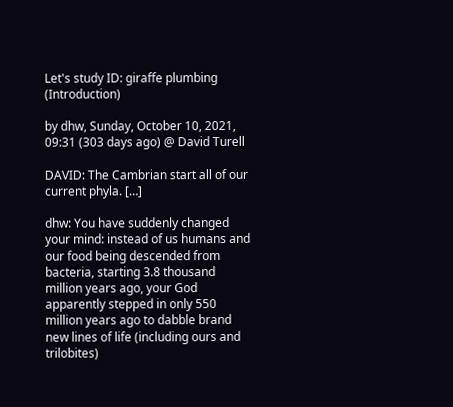Let's study ID: giraffe plumbing (Introduction)

by dhw, Sunday, October 10, 2021, 09:31 (303 days ago) @ David Turell

DAVID: The Cambrian start all of our current phyla. […]

dhw: You have suddenly changed your mind: instead of us humans and our food being descended from bacteria, starting 3.8 thousand million years ago, your God apparently stepped in only 550 million years ago to dabble brand new lines of life (including ours and trilobites)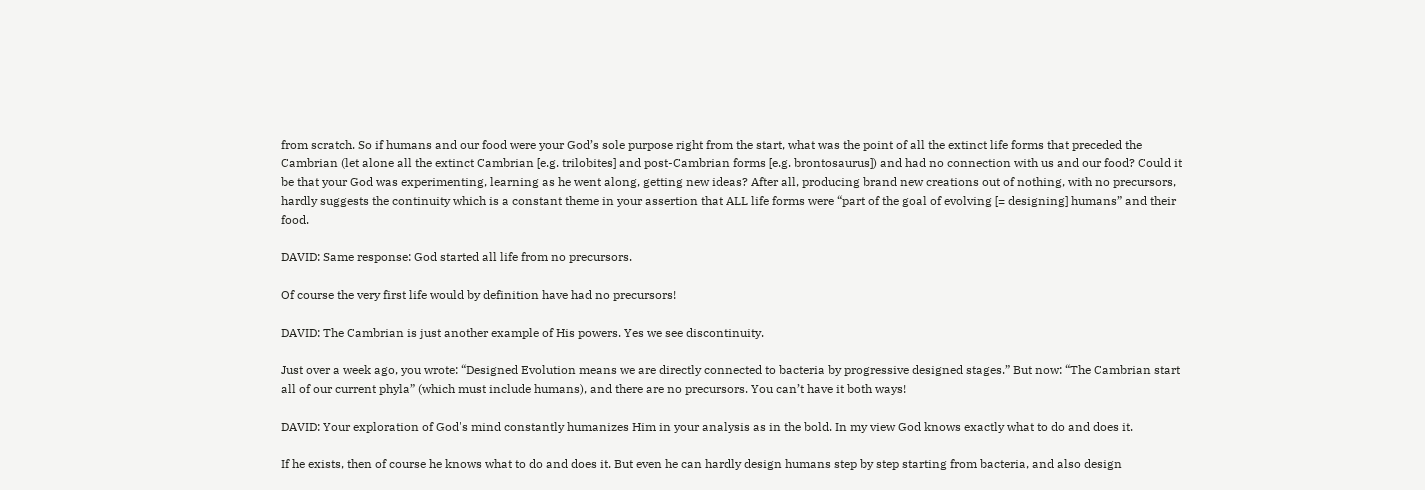from scratch. So if humans and our food were your God’s sole purpose right from the start, what was the point of all the extinct life forms that preceded the Cambrian (let alone all the extinct Cambrian [e.g. trilobites] and post-Cambrian forms [e.g. brontosaurus]) and had no connection with us and our food? Could it be that your God was experimenting, learning as he went along, getting new ideas? After all, producing brand new creations out of nothing, with no precursors, hardly suggests the continuity which is a constant theme in your assertion that ALL life forms were “part of the goal of evolving [= designing] humans” and their food.

DAVID: Same response: God started all life from no precursors.

Of course the very first life would by definition have had no precursors!

DAVID: The Cambrian is just another example of His powers. Yes we see discontinuity.

Just over a week ago, you wrote: “Designed Evolution means we are directly connected to bacteria by progressive designed stages.” But now: “The Cambrian start all of our current phyla” (which must include humans), and there are no precursors. You can’t have it both ways!

DAVID: Your exploration of God's mind constantly humanizes Him in your analysis as in the bold. In my view God knows exactly what to do and does it.

If he exists, then of course he knows what to do and does it. But even he can hardly design humans step by step starting from bacteria, and also design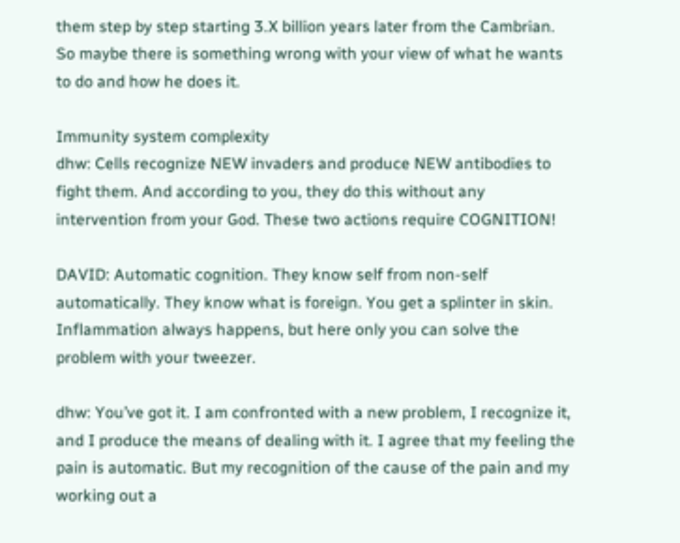them step by step starting 3.X billion years later from the Cambrian. So maybe there is something wrong with your view of what he wants to do and how he does it.

Immunity system complexity
dhw: Cells recognize NEW invaders and produce NEW antibodies to fight them. And according to you, they do this without any intervention from your God. These two actions require COGNITION!

DAVID: Automatic cognition. They know self from non-self automatically. They know what is foreign. You get a splinter in skin. Inflammation always happens, but here only you can solve the problem with your tweezer.

dhw: You’ve got it. I am confronted with a new problem, I recognize it, and I produce the means of dealing with it. I agree that my feeling the pain is automatic. But my recognition of the cause of the pain and my working out a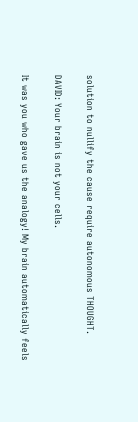solution to nullify the cause require autonomous THOUGHT.

DAVID: Your brain is not your cells.

It was you who gave us the analogy! My brain automatically feels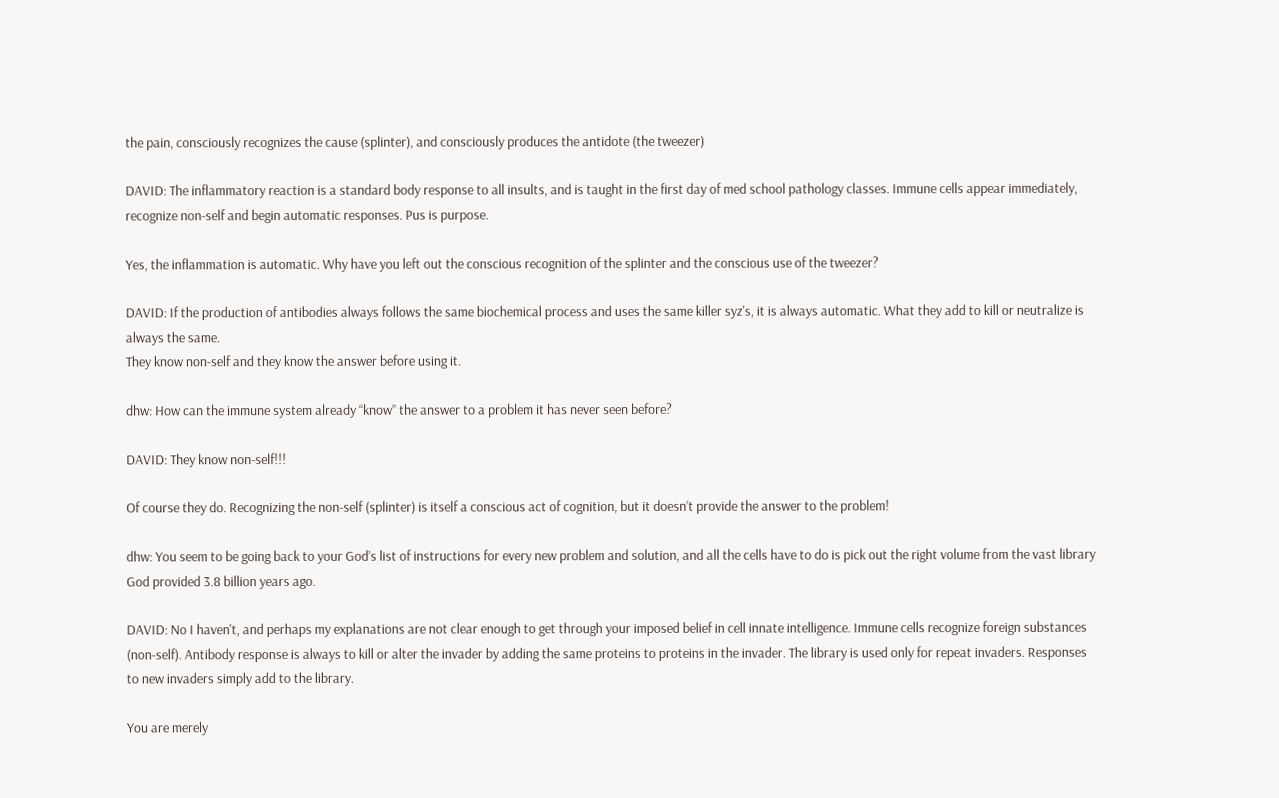the pain, consciously recognizes the cause (splinter), and consciously produces the antidote (the tweezer)

DAVID: The inflammatory reaction is a standard body response to all insults, and is taught in the first day of med school pathology classes. Immune cells appear immediately, recognize non-self and begin automatic responses. Pus is purpose.

Yes, the inflammation is automatic. Why have you left out the conscious recognition of the splinter and the conscious use of the tweezer?

DAVID: If the production of antibodies always follows the same biochemical process and uses the same killer syz's, it is always automatic. What they add to kill or neutralize is always the same.
They know non-self and they know the answer before using it.

dhw: How can the immune system already “know” the answer to a problem it has never seen before?

DAVID: They know non-self!!!

Of course they do. Recognizing the non-self (splinter) is itself a conscious act of cognition, but it doesn’t provide the answer to the problem!

dhw: You seem to be going back to your God’s list of instructions for every new problem and solution, and all the cells have to do is pick out the right volume from the vast library God provided 3.8 billion years ago.

DAVID: No I haven't, and perhaps my explanations are not clear enough to get through your imposed belief in cell innate intelligence. Immune cells recognize foreign substances (non-self). Antibody response is always to kill or alter the invader by adding the same proteins to proteins in the invader. The library is used only for repeat invaders. Responses to new invaders simply add to the library.

You are merely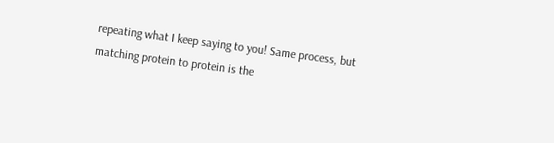repeating what I keep saying to you! Same process, but matching protein to protein is the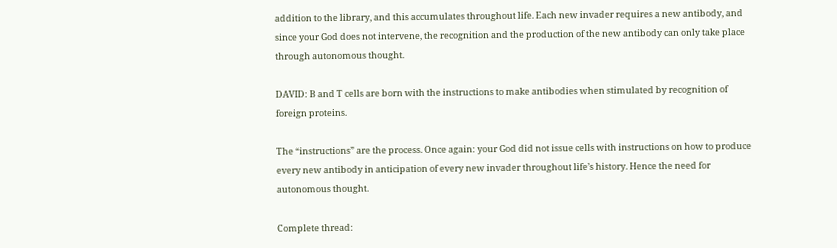addition to the library, and this accumulates throughout life. Each new invader requires a new antibody, and since your God does not intervene, the recognition and the production of the new antibody can only take place through autonomous thought.

DAVID: B and T cells are born with the instructions to make antibodies when stimulated by recognition of foreign proteins.

The “instructions” are the process. Once again: your God did not issue cells with instructions on how to produce every new antibody in anticipation of every new invader throughout life’s history. Hence the need for autonomous thought.

Complete thread: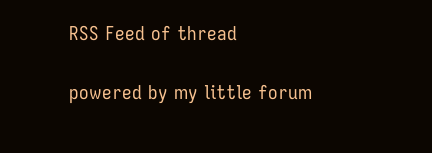RSS Feed of thread

powered by my little forum